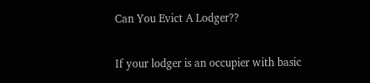Can You Evict A Lodger??

If your lodger is an occupier with basic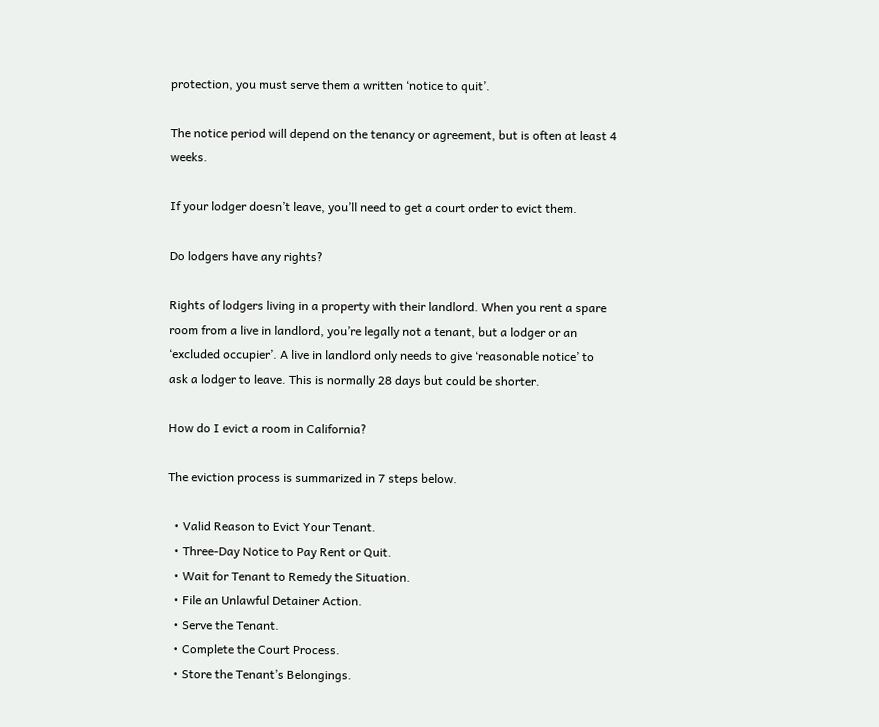protection, you must serve them a written ‘notice to quit’.

The notice period will depend on the tenancy or agreement, but is often at least 4 weeks.

If your lodger doesn’t leave, you’ll need to get a court order to evict them.

Do lodgers have any rights?

Rights of lodgers living in a property with their landlord. When you rent a spare room from a live in landlord, you’re legally not a tenant, but a lodger or an ‘excluded occupier’. A live in landlord only needs to give ‘reasonable notice’ to ask a lodger to leave. This is normally 28 days but could be shorter.

How do I evict a room in California?

The eviction process is summarized in 7 steps below.

  • Valid Reason to Evict Your Tenant.
  • Three-Day Notice to Pay Rent or Quit.
  • Wait for Tenant to Remedy the Situation.
  • File an Unlawful Detainer Action.
  • Serve the Tenant.
  • Complete the Court Process.
  • Store the Tenant’s Belongings.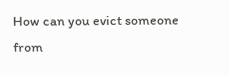How can you evict someone from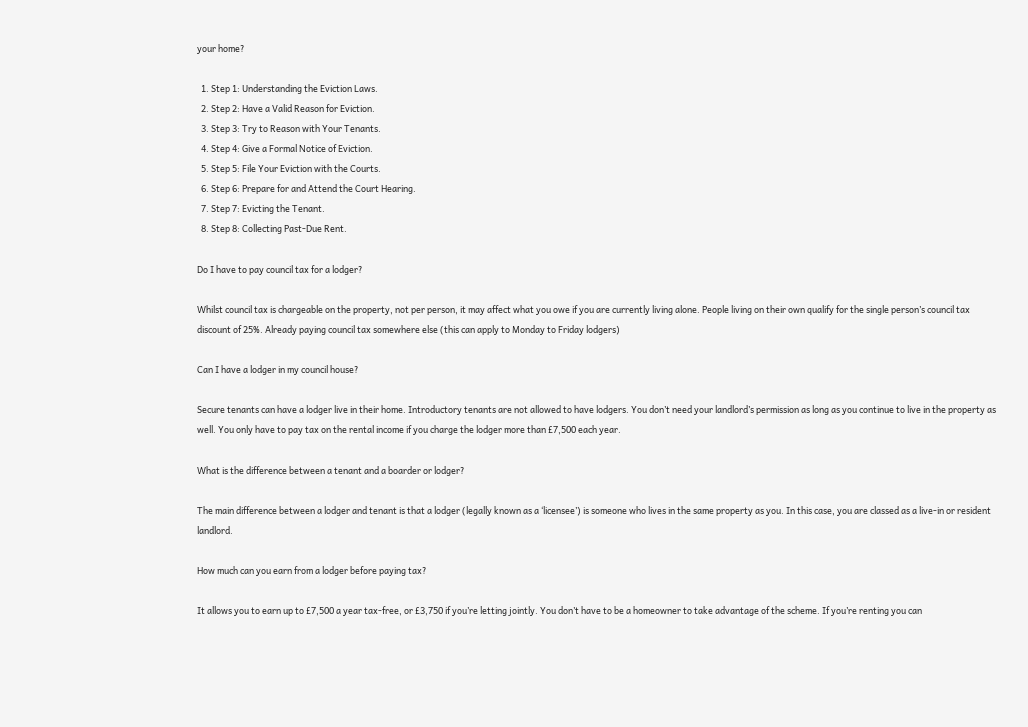your home?

  1. Step 1: Understanding the Eviction Laws.
  2. Step 2: Have a Valid Reason for Eviction.
  3. Step 3: Try to Reason with Your Tenants.
  4. Step 4: Give a Formal Notice of Eviction.
  5. Step 5: File Your Eviction with the Courts.
  6. Step 6: Prepare for and Attend the Court Hearing.
  7. Step 7: Evicting the Tenant.
  8. Step 8: Collecting Past-Due Rent.

Do I have to pay council tax for a lodger?

Whilst council tax is chargeable on the property, not per person, it may affect what you owe if you are currently living alone. People living on their own qualify for the single person’s council tax discount of 25%. Already paying council tax somewhere else (this can apply to Monday to Friday lodgers)

Can I have a lodger in my council house?

Secure tenants can have a lodger live in their home. Introductory tenants are not allowed to have lodgers. You don’t need your landlord’s permission as long as you continue to live in the property as well. You only have to pay tax on the rental income if you charge the lodger more than £7,500 each year.

What is the difference between a tenant and a boarder or lodger?

The main difference between a lodger and tenant is that a lodger (legally known as a ‘licensee’) is someone who lives in the same property as you. In this case, you are classed as a live-in or resident landlord.

How much can you earn from a lodger before paying tax?

It allows you to earn up to £7,500 a year tax-free, or £3,750 if you’re letting jointly. You don’t have to be a homeowner to take advantage of the scheme. If you’re renting you can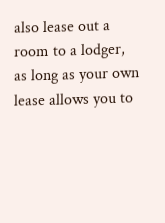also lease out a room to a lodger, as long as your own lease allows you to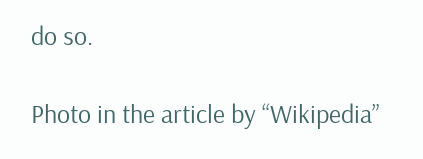do so.

Photo in the article by “Wikipedia”